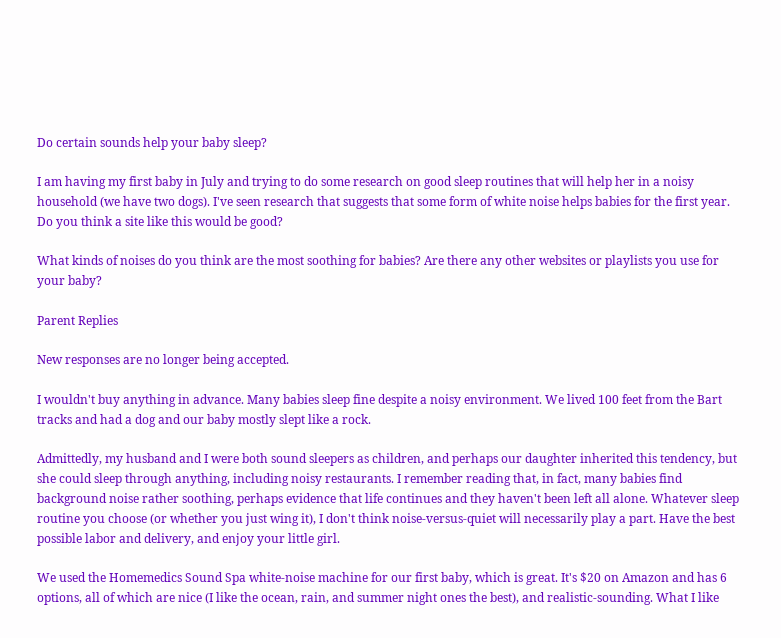Do certain sounds help your baby sleep?

I am having my first baby in July and trying to do some research on good sleep routines that will help her in a noisy household (we have two dogs). I've seen research that suggests that some form of white noise helps babies for the first year. Do you think a site like this would be good?

What kinds of noises do you think are the most soothing for babies? Are there any other websites or playlists you use for your baby?

Parent Replies

New responses are no longer being accepted.

I wouldn't buy anything in advance. Many babies sleep fine despite a noisy environment. We lived 100 feet from the Bart tracks and had a dog and our baby mostly slept like a rock.

Admittedly, my husband and I were both sound sleepers as children, and perhaps our daughter inherited this tendency, but she could sleep through anything, including noisy restaurants. I remember reading that, in fact, many babies find background noise rather soothing, perhaps evidence that life continues and they haven't been left all alone. Whatever sleep routine you choose (or whether you just wing it), I don't think noise-versus-quiet will necessarily play a part. Have the best possible labor and delivery, and enjoy your little girl.

We used the Homemedics Sound Spa white-noise machine for our first baby, which is great. It's $20 on Amazon and has 6 options, all of which are nice (I like the ocean, rain, and summer night ones the best), and realistic-sounding. What I like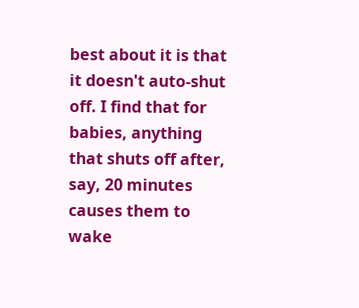best about it is that it doesn't auto-shut off. I find that for babies, anything that shuts off after, say, 20 minutes causes them to wake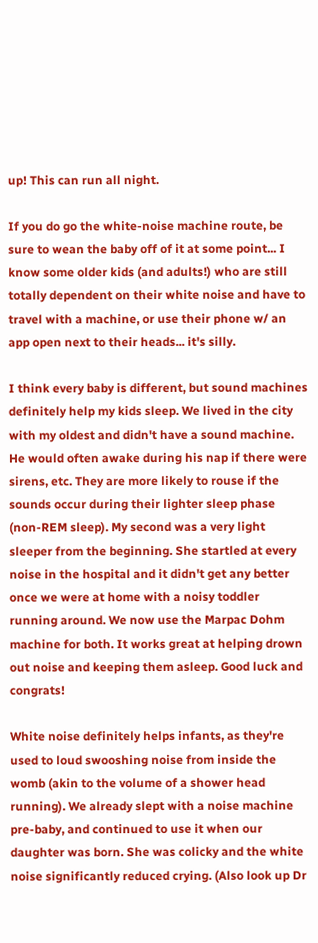up! This can run all night.

If you do go the white-noise machine route, be sure to wean the baby off of it at some point... I know some older kids (and adults!) who are still totally dependent on their white noise and have to travel with a machine, or use their phone w/ an app open next to their heads... it's silly.

I think every baby is different, but sound machines definitely help my kids sleep. We lived in the city with my oldest and didn't have a sound machine. He would often awake during his nap if there were sirens, etc. They are more likely to rouse if the sounds occur during their lighter sleep phase (non-REM sleep). My second was a very light sleeper from the beginning. She startled at every noise in the hospital and it didn't get any better once we were at home with a noisy toddler running around. We now use the Marpac Dohm machine for both. It works great at helping drown out noise and keeping them asleep. Good luck and congrats!

White noise definitely helps infants, as they're used to loud swooshing noise from inside the womb (akin to the volume of a shower head running). We already slept with a noise machine pre-baby, and continued to use it when our daughter was born. She was colicky and the white noise significantly reduced crying. (Also look up Dr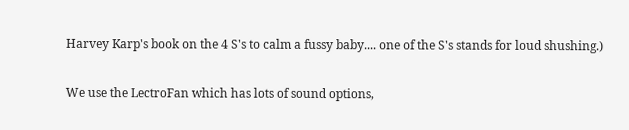Harvey Karp's book on the 4 S's to calm a fussy baby.... one of the S's stands for loud shushing.)

We use the LectroFan which has lots of sound options,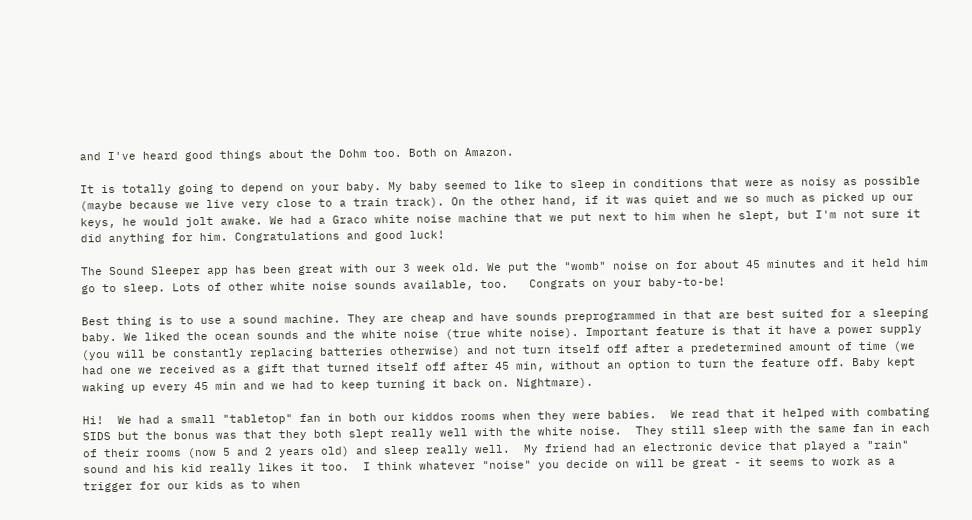and I've heard good things about the Dohm too. Both on Amazon.

It is totally going to depend on your baby. My baby seemed to like to sleep in conditions that were as noisy as possible (maybe because we live very close to a train track). On the other hand, if it was quiet and we so much as picked up our keys, he would jolt awake. We had a Graco white noise machine that we put next to him when he slept, but I'm not sure it did anything for him. Congratulations and good luck!

The Sound Sleeper app has been great with our 3 week old. We put the "womb" noise on for about 45 minutes and it held him go to sleep. Lots of other white noise sounds available, too.   Congrats on your baby-to-be!

Best thing is to use a sound machine. They are cheap and have sounds preprogrammed in that are best suited for a sleeping baby. We liked the ocean sounds and the white noise (true white noise). Important feature is that it have a power supply (you will be constantly replacing batteries otherwise) and not turn itself off after a predetermined amount of time (we had one we received as a gift that turned itself off after 45 min, without an option to turn the feature off. Baby kept waking up every 45 min and we had to keep turning it back on. Nightmare).

Hi!  We had a small "tabletop" fan in both our kiddos rooms when they were babies.  We read that it helped with combating SIDS but the bonus was that they both slept really well with the white noise.  They still sleep with the same fan in each of their rooms (now 5 and 2 years old) and sleep really well.  My friend had an electronic device that played a "rain" sound and his kid really likes it too.  I think whatever "noise" you decide on will be great - it seems to work as a trigger for our kids as to when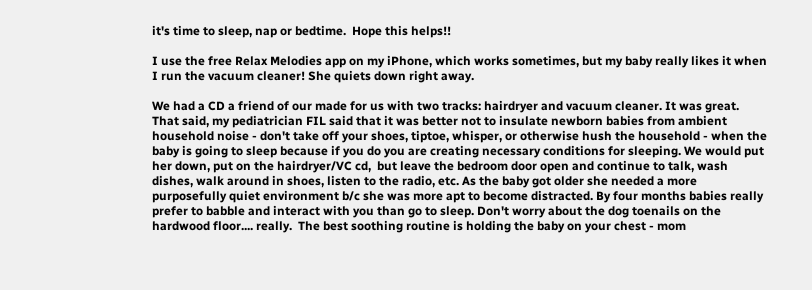it's time to sleep, nap or bedtime.  Hope this helps!!

I use the free Relax Melodies app on my iPhone, which works sometimes, but my baby really likes it when I run the vacuum cleaner! She quiets down right away.

We had a CD a friend of our made for us with two tracks: hairdryer and vacuum cleaner. It was great. That said, my pediatrician FIL said that it was better not to insulate newborn babies from ambient household noise - don't take off your shoes, tiptoe, whisper, or otherwise hush the household - when the baby is going to sleep because if you do you are creating necessary conditions for sleeping. We would put her down, put on the hairdryer/VC cd,  but leave the bedroom door open and continue to talk, wash dishes, walk around in shoes, listen to the radio, etc. As the baby got older she needed a more purposefully quiet environment b/c she was more apt to become distracted. By four months babies really prefer to babble and interact with you than go to sleep. Don't worry about the dog toenails on the hardwood floor.... really.  The best soothing routine is holding the baby on your chest - mom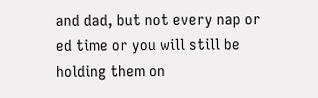and dad, but not every nap or ed time or you will still be holding them on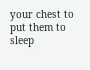your chest to put them to sleep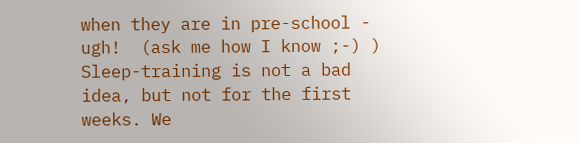when they are in pre-school - ugh!  (ask me how I know ;-) )  Sleep-training is not a bad idea, but not for the first weeks. We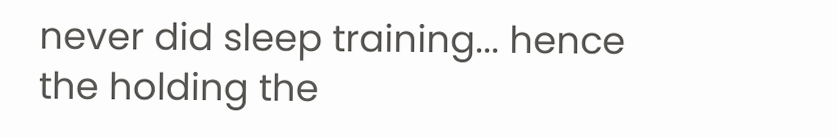never did sleep training... hence the holding the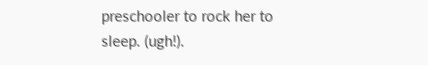preschooler to rock her to sleep. (ugh!).